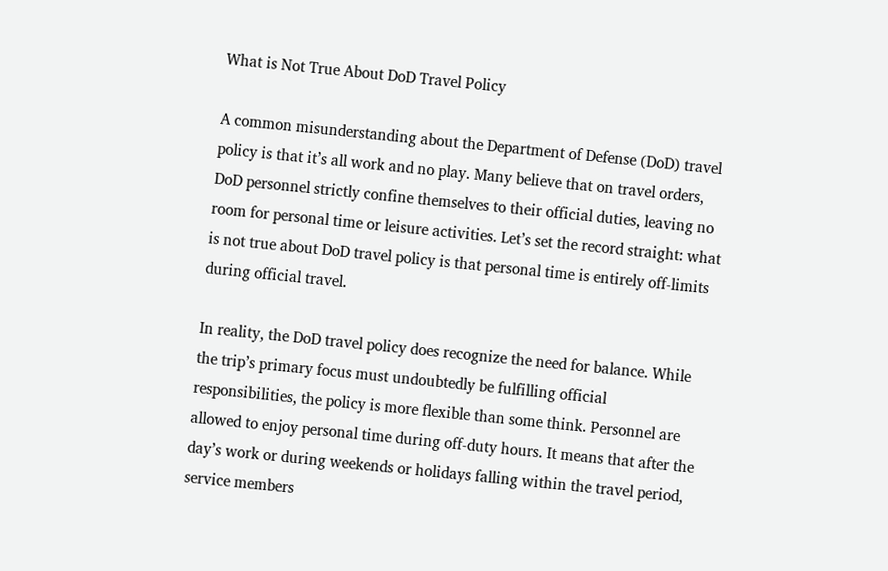What is Not True About DoD Travel Policy

A common misunderstanding about the Department of Defense (DoD) travel policy is that it’s all work and no play. Many believe that on travel orders, DoD personnel strictly confine themselves to their official duties, leaving no room for personal time or leisure activities. Let’s set the record straight: what is not true about DoD travel policy is that personal time is entirely off-limits during official travel.

In reality, the DoD travel policy does recognize the need for balance. While the trip’s primary focus must undoubtedly be fulfilling official responsibilities, the policy is more flexible than some think. Personnel are allowed to enjoy personal time during off-duty hours. It means that after the day’s work or during weekends or holidays falling within the travel period, service members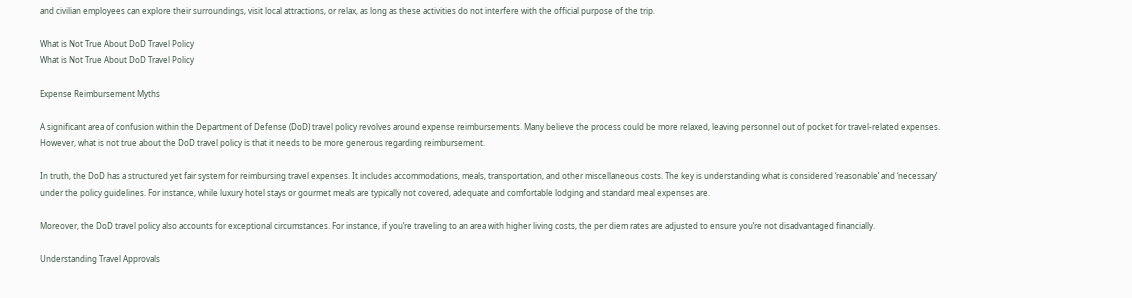and civilian employees can explore their surroundings, visit local attractions, or relax, as long as these activities do not interfere with the official purpose of the trip.

What is Not True About DoD Travel Policy
What is Not True About DoD Travel Policy

Expense Reimbursement Myths

A significant area of confusion within the Department of Defense (DoD) travel policy revolves around expense reimbursements. Many believe the process could be more relaxed, leaving personnel out of pocket for travel-related expenses. However, what is not true about the DoD travel policy is that it needs to be more generous regarding reimbursement.

In truth, the DoD has a structured yet fair system for reimbursing travel expenses. It includes accommodations, meals, transportation, and other miscellaneous costs. The key is understanding what is considered ‘reasonable’ and ‘necessary’ under the policy guidelines. For instance, while luxury hotel stays or gourmet meals are typically not covered, adequate and comfortable lodging and standard meal expenses are.

Moreover, the DoD travel policy also accounts for exceptional circumstances. For instance, if you’re traveling to an area with higher living costs, the per diem rates are adjusted to ensure you’re not disadvantaged financially.

Understanding Travel Approvals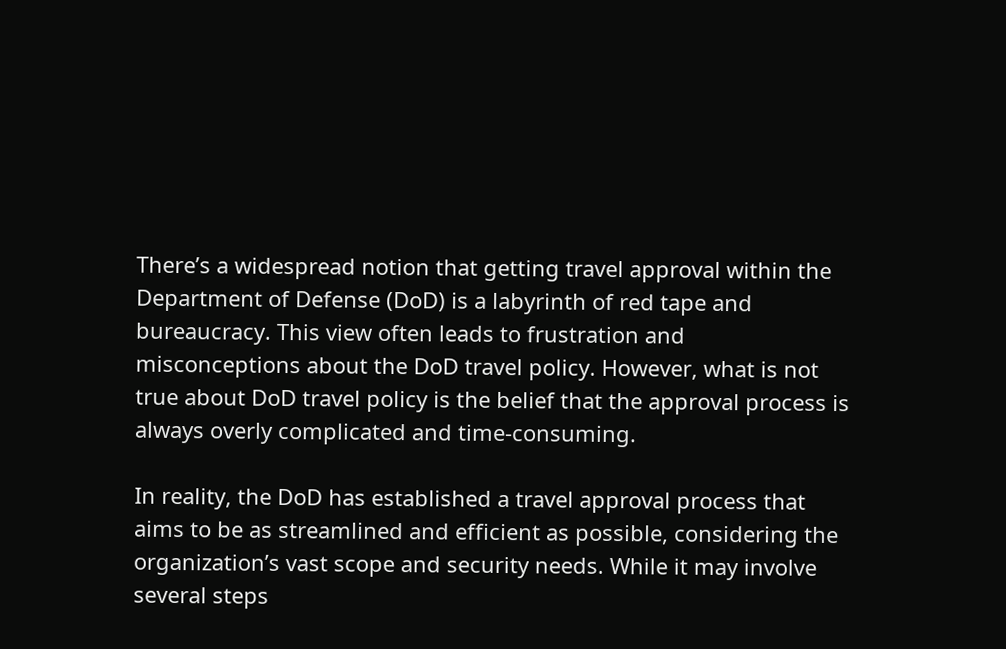There’s a widespread notion that getting travel approval within the Department of Defense (DoD) is a labyrinth of red tape and bureaucracy. This view often leads to frustration and misconceptions about the DoD travel policy. However, what is not true about DoD travel policy is the belief that the approval process is always overly complicated and time-consuming.

In reality, the DoD has established a travel approval process that aims to be as streamlined and efficient as possible, considering the organization’s vast scope and security needs. While it may involve several steps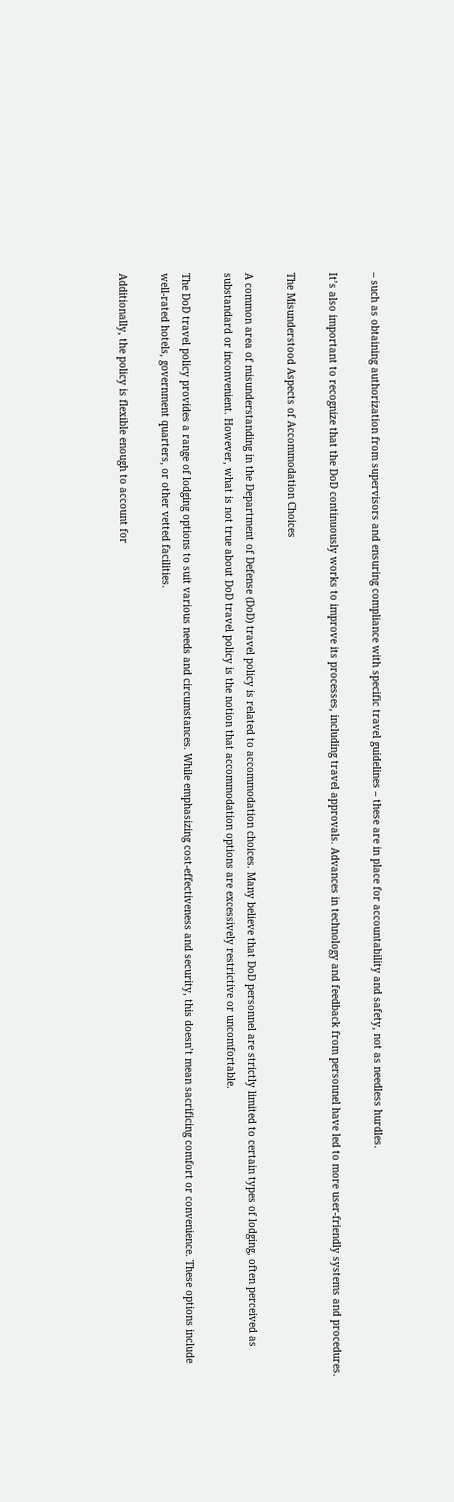– such as obtaining authorization from supervisors and ensuring compliance with specific travel guidelines – these are in place for accountability and safety, not as needless hurdles.

It’s also important to recognize that the DoD continuously works to improve its processes, including travel approvals. Advances in technology and feedback from personnel have led to more user-friendly systems and procedures.

The Misunderstood Aspects of Accommodation Choices

A common area of misunderstanding in the Department of Defense (DoD) travel policy is related to accommodation choices. Many believe that DoD personnel are strictly limited to certain types of lodging, often perceived as substandard or inconvenient. However, what is not true about DoD travel policy is the notion that accommodation options are excessively restrictive or uncomfortable.

The DoD travel policy provides a range of lodging options to suit various needs and circumstances. While emphasizing cost-effectiveness and security, this doesn’t mean sacrificing comfort or convenience. These options include well-rated hotels, government quarters, or other vetted facilities.

Additionally, the policy is flexible enough to account for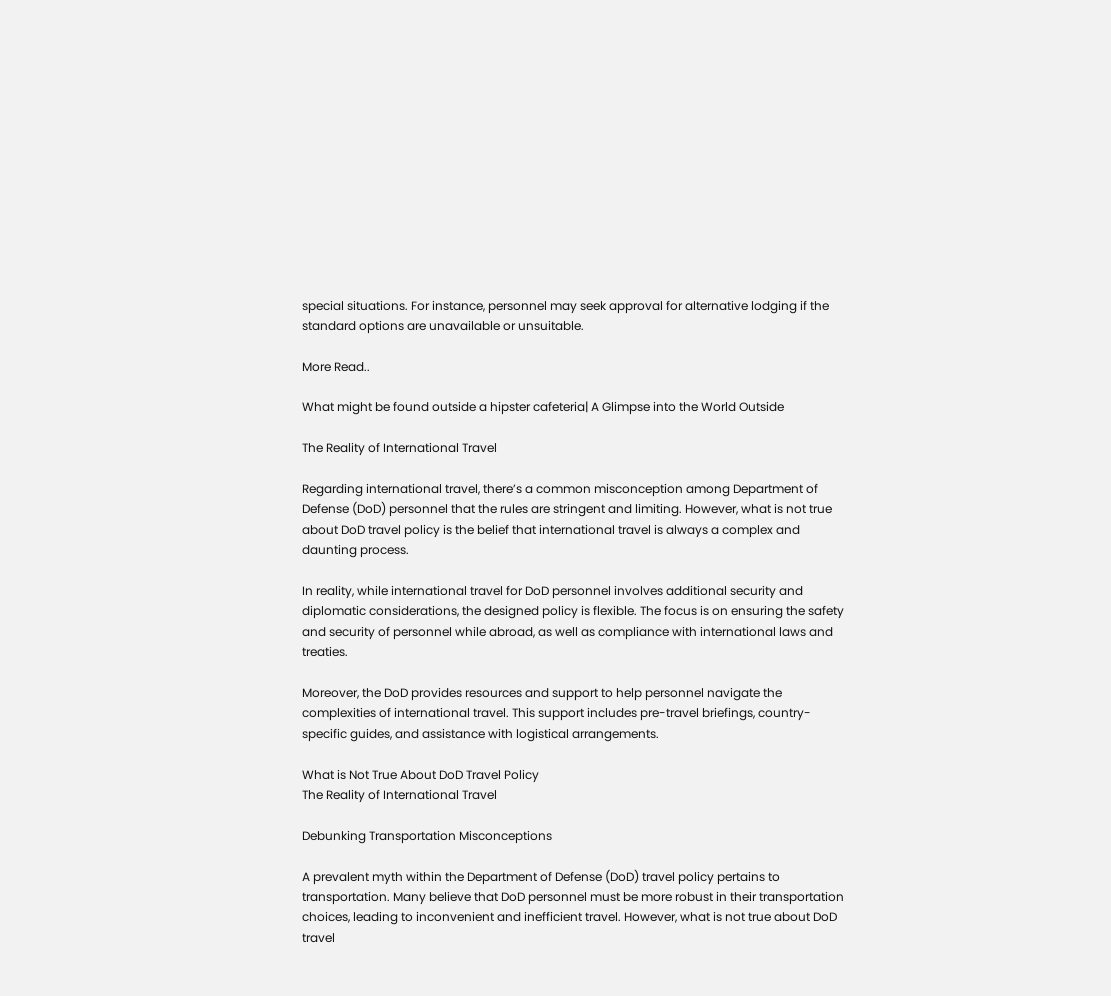special situations. For instance, personnel may seek approval for alternative lodging if the standard options are unavailable or unsuitable.

More Read..

What might be found outside a hipster cafeteria| A Glimpse into the World Outside

The Reality of International Travel

Regarding international travel, there’s a common misconception among Department of Defense (DoD) personnel that the rules are stringent and limiting. However, what is not true about DoD travel policy is the belief that international travel is always a complex and daunting process.

In reality, while international travel for DoD personnel involves additional security and diplomatic considerations, the designed policy is flexible. The focus is on ensuring the safety and security of personnel while abroad, as well as compliance with international laws and treaties.

Moreover, the DoD provides resources and support to help personnel navigate the complexities of international travel. This support includes pre-travel briefings, country-specific guides, and assistance with logistical arrangements.

What is Not True About DoD Travel Policy
The Reality of International Travel

Debunking Transportation Misconceptions

A prevalent myth within the Department of Defense (DoD) travel policy pertains to transportation. Many believe that DoD personnel must be more robust in their transportation choices, leading to inconvenient and inefficient travel. However, what is not true about DoD travel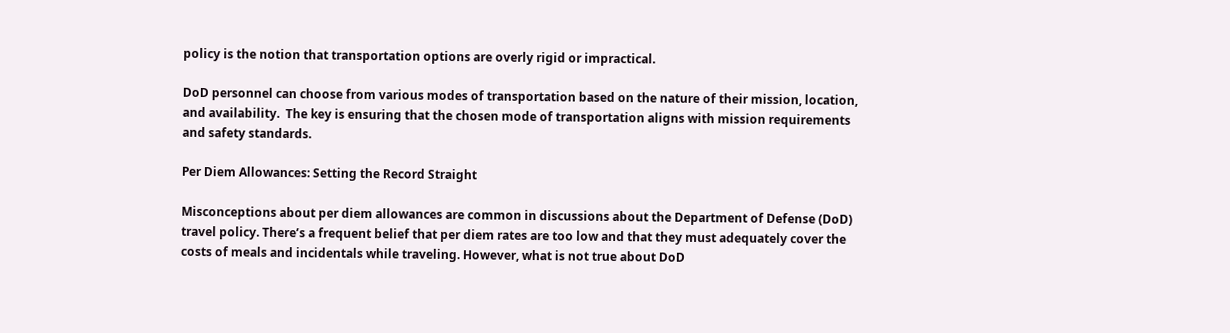policy is the notion that transportation options are overly rigid or impractical.

DoD personnel can choose from various modes of transportation based on the nature of their mission, location, and availability.  The key is ensuring that the chosen mode of transportation aligns with mission requirements and safety standards.

Per Diem Allowances: Setting the Record Straight

Misconceptions about per diem allowances are common in discussions about the Department of Defense (DoD) travel policy. There’s a frequent belief that per diem rates are too low and that they must adequately cover the costs of meals and incidentals while traveling. However, what is not true about DoD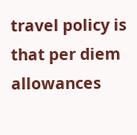travel policy is that per diem allowances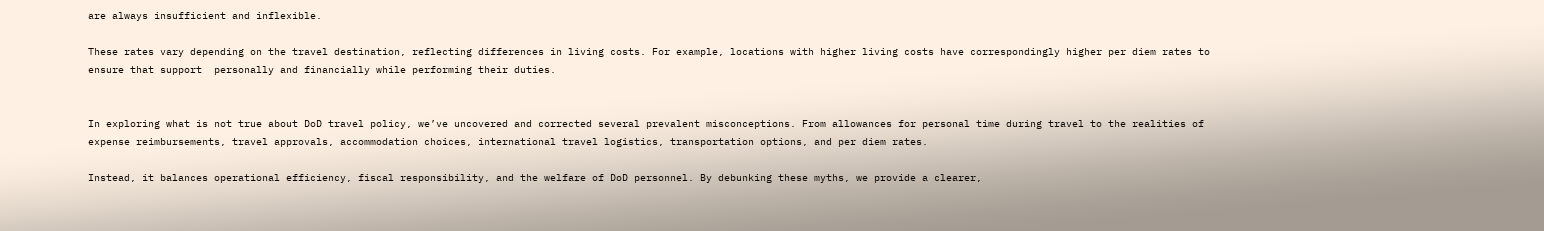are always insufficient and inflexible.

These rates vary depending on the travel destination, reflecting differences in living costs. For example, locations with higher living costs have correspondingly higher per diem rates to ensure that support  personally and financially while performing their duties.


In exploring what is not true about DoD travel policy, we’ve uncovered and corrected several prevalent misconceptions. From allowances for personal time during travel to the realities of expense reimbursements, travel approvals, accommodation choices, international travel logistics, transportation options, and per diem rates.

Instead, it balances operational efficiency, fiscal responsibility, and the welfare of DoD personnel. By debunking these myths, we provide a clearer,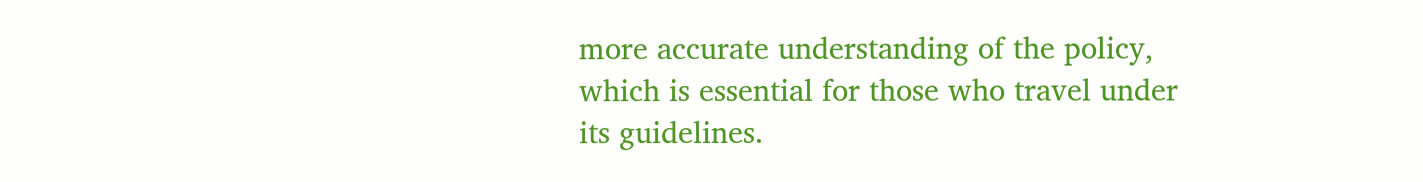more accurate understanding of the policy, which is essential for those who travel under its guidelines.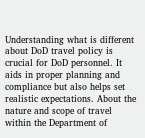Understanding what is different about DoD travel policy is crucial for DoD personnel. It aids in proper planning and compliance but also helps set realistic expectations. About the nature and scope of travel within the Department of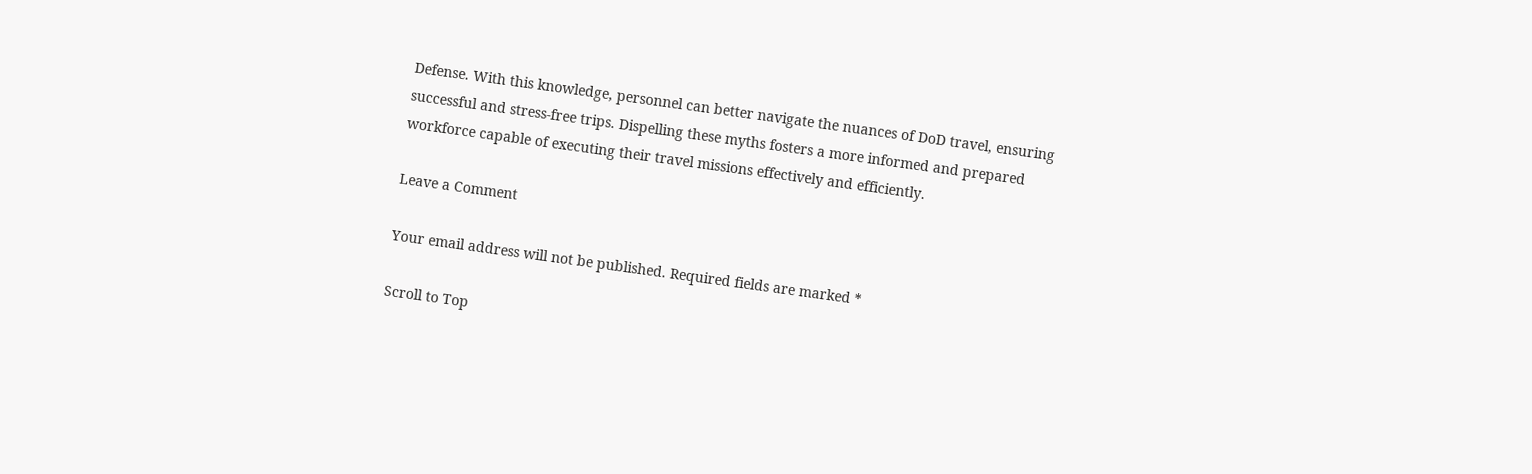Defense. With this knowledge, personnel can better navigate the nuances of DoD travel, ensuring successful and stress-free trips. Dispelling these myths fosters a more informed and prepared workforce capable of executing their travel missions effectively and efficiently.

Leave a Comment

Your email address will not be published. Required fields are marked *

Scroll to Top